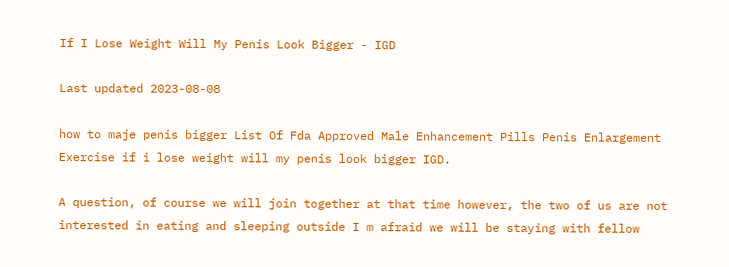If I Lose Weight Will My Penis Look Bigger - IGD

Last updated 2023-08-08

how to maje penis bigger List Of Fda Approved Male Enhancement Pills Penis Enlargement Exercise if i lose weight will my penis look bigger IGD.

A question, of course we will join together at that time however, the two of us are not interested in eating and sleeping outside I m afraid we will be staying with fellow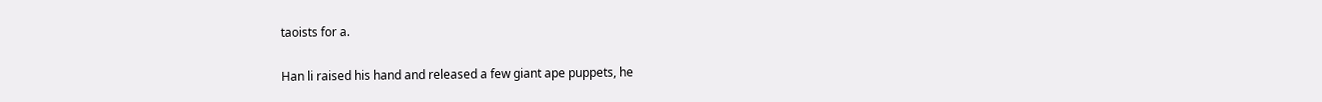taoists for a.

Han li raised his hand and released a few giant ape puppets, he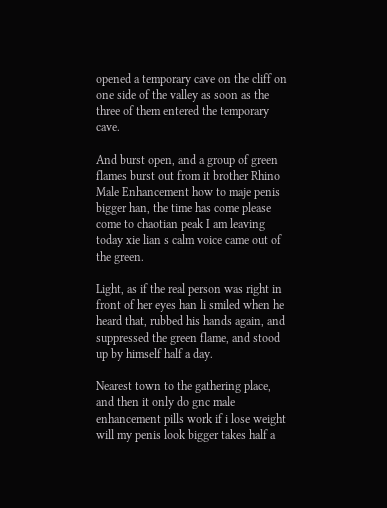opened a temporary cave on the cliff on one side of the valley as soon as the three of them entered the temporary cave.

And burst open, and a group of green flames burst out from it brother Rhino Male Enhancement how to maje penis bigger han, the time has come please come to chaotian peak I am leaving today xie lian s calm voice came out of the green.

Light, as if the real person was right in front of her eyes han li smiled when he heard that, rubbed his hands again, and suppressed the green flame, and stood up by himself half a day.

Nearest town to the gathering place, and then it only do gnc male enhancement pills work if i lose weight will my penis look bigger takes half a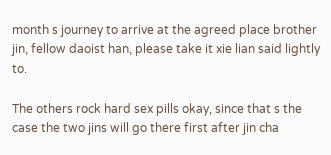month s journey to arrive at the agreed place brother jin, fellow daoist han, please take it xie lian said lightly to.

The others rock hard sex pills okay, since that s the case the two jins will go there first after jin cha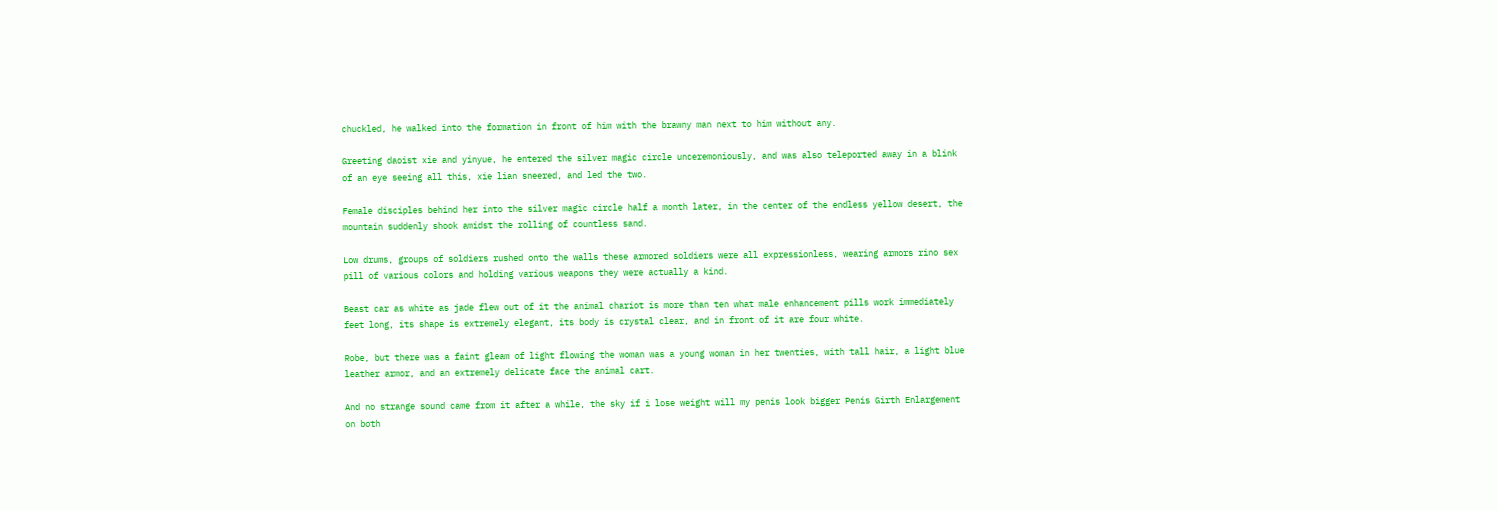chuckled, he walked into the formation in front of him with the brawny man next to him without any.

Greeting daoist xie and yinyue, he entered the silver magic circle unceremoniously, and was also teleported away in a blink of an eye seeing all this, xie lian sneered, and led the two.

Female disciples behind her into the silver magic circle half a month later, in the center of the endless yellow desert, the mountain suddenly shook amidst the rolling of countless sand.

Low drums, groups of soldiers rushed onto the walls these armored soldiers were all expressionless, wearing armors rino sex pill of various colors and holding various weapons they were actually a kind.

Beast car as white as jade flew out of it the animal chariot is more than ten what male enhancement pills work immediately feet long, its shape is extremely elegant, its body is crystal clear, and in front of it are four white.

Robe, but there was a faint gleam of light flowing the woman was a young woman in her twenties, with tall hair, a light blue leather armor, and an extremely delicate face the animal cart.

And no strange sound came from it after a while, the sky if i lose weight will my penis look bigger Penis Girth Enlargement on both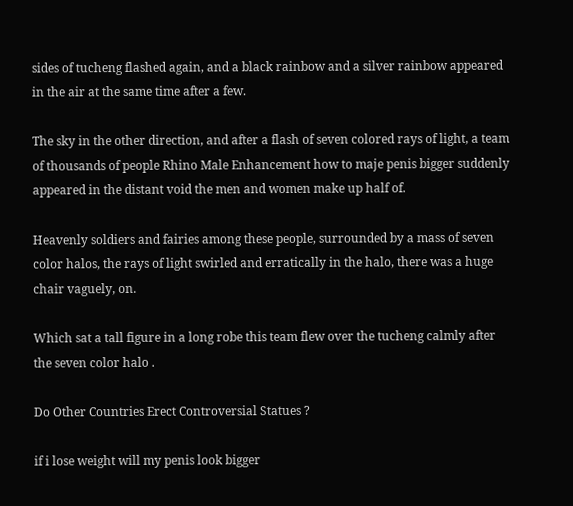sides of tucheng flashed again, and a black rainbow and a silver rainbow appeared in the air at the same time after a few.

The sky in the other direction, and after a flash of seven colored rays of light, a team of thousands of people Rhino Male Enhancement how to maje penis bigger suddenly appeared in the distant void the men and women make up half of.

Heavenly soldiers and fairies among these people, surrounded by a mass of seven color halos, the rays of light swirled and erratically in the halo, there was a huge chair vaguely, on.

Which sat a tall figure in a long robe this team flew over the tucheng calmly after the seven color halo .

Do Other Countries Erect Controversial Statues ?

if i lose weight will my penis look bigger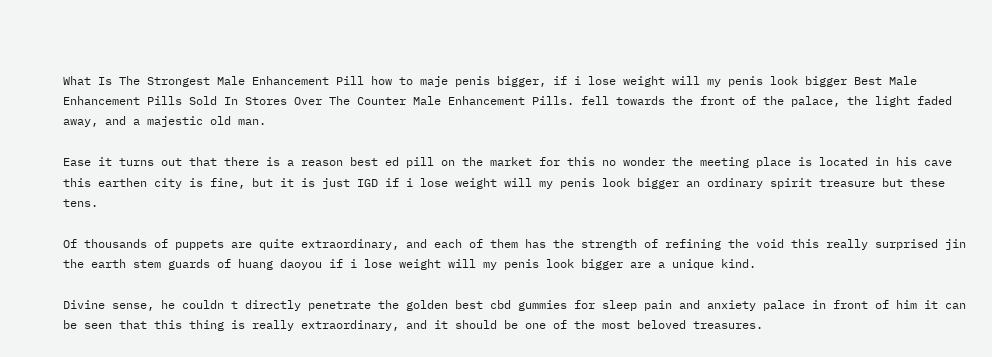What Is The Strongest Male Enhancement Pill how to maje penis bigger, if i lose weight will my penis look bigger Best Male Enhancement Pills Sold In Stores Over The Counter Male Enhancement Pills. fell towards the front of the palace, the light faded away, and a majestic old man.

Ease it turns out that there is a reason best ed pill on the market for this no wonder the meeting place is located in his cave this earthen city is fine, but it is just IGD if i lose weight will my penis look bigger an ordinary spirit treasure but these tens.

Of thousands of puppets are quite extraordinary, and each of them has the strength of refining the void this really surprised jin the earth stem guards of huang daoyou if i lose weight will my penis look bigger are a unique kind.

Divine sense, he couldn t directly penetrate the golden best cbd gummies for sleep pain and anxiety palace in front of him it can be seen that this thing is really extraordinary, and it should be one of the most beloved treasures.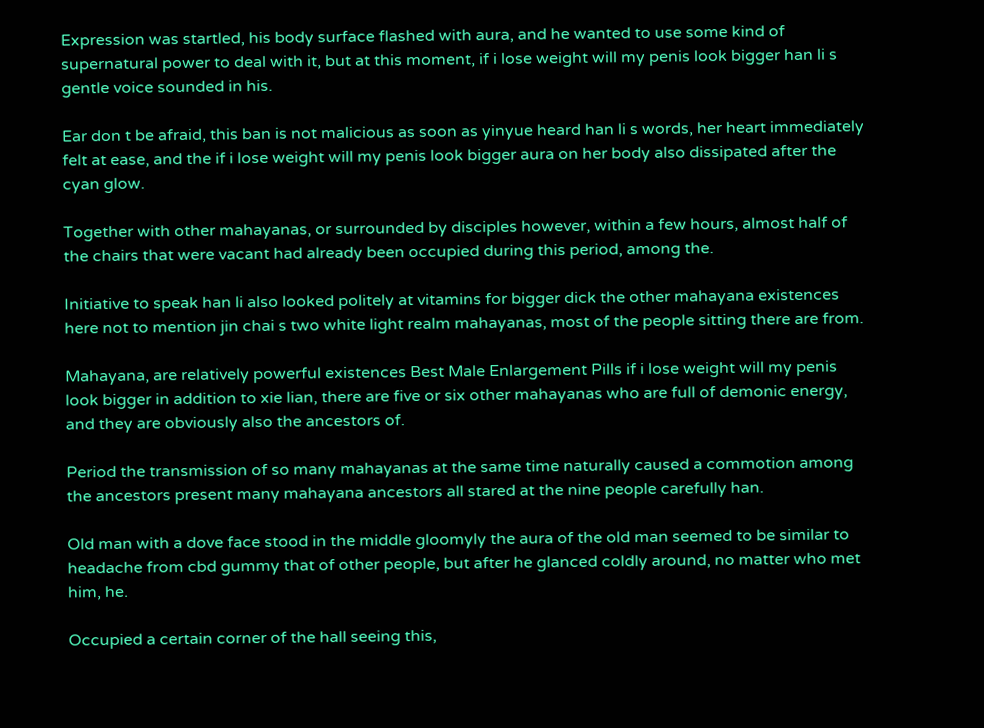Expression was startled, his body surface flashed with aura, and he wanted to use some kind of supernatural power to deal with it, but at this moment, if i lose weight will my penis look bigger han li s gentle voice sounded in his.

Ear don t be afraid, this ban is not malicious as soon as yinyue heard han li s words, her heart immediately felt at ease, and the if i lose weight will my penis look bigger aura on her body also dissipated after the cyan glow.

Together with other mahayanas, or surrounded by disciples however, within a few hours, almost half of the chairs that were vacant had already been occupied during this period, among the.

Initiative to speak han li also looked politely at vitamins for bigger dick the other mahayana existences here not to mention jin chai s two white light realm mahayanas, most of the people sitting there are from.

Mahayana, are relatively powerful existences Best Male Enlargement Pills if i lose weight will my penis look bigger in addition to xie lian, there are five or six other mahayanas who are full of demonic energy, and they are obviously also the ancestors of.

Period the transmission of so many mahayanas at the same time naturally caused a commotion among the ancestors present many mahayana ancestors all stared at the nine people carefully han.

Old man with a dove face stood in the middle gloomyly the aura of the old man seemed to be similar to headache from cbd gummy that of other people, but after he glanced coldly around, no matter who met him, he.

Occupied a certain corner of the hall seeing this,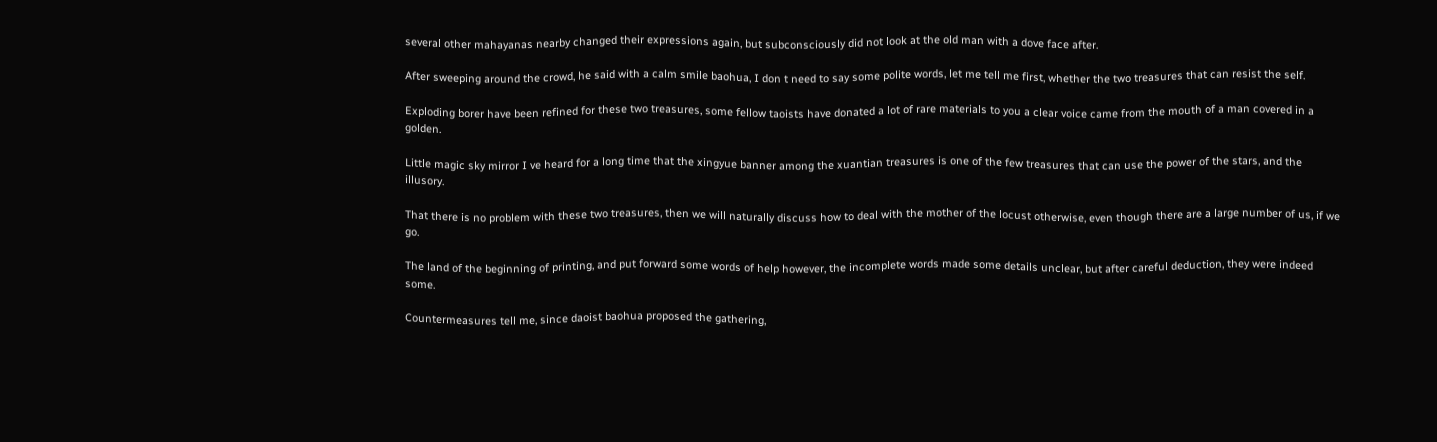several other mahayanas nearby changed their expressions again, but subconsciously did not look at the old man with a dove face after.

After sweeping around the crowd, he said with a calm smile baohua, I don t need to say some polite words, let me tell me first, whether the two treasures that can resist the self.

Exploding borer have been refined for these two treasures, some fellow taoists have donated a lot of rare materials to you a clear voice came from the mouth of a man covered in a golden.

Little magic sky mirror I ve heard for a long time that the xingyue banner among the xuantian treasures is one of the few treasures that can use the power of the stars, and the illusory.

That there is no problem with these two treasures, then we will naturally discuss how to deal with the mother of the locust otherwise, even though there are a large number of us, if we go.

The land of the beginning of printing, and put forward some words of help however, the incomplete words made some details unclear, but after careful deduction, they were indeed some.

Countermeasures tell me, since daoist baohua proposed the gathering,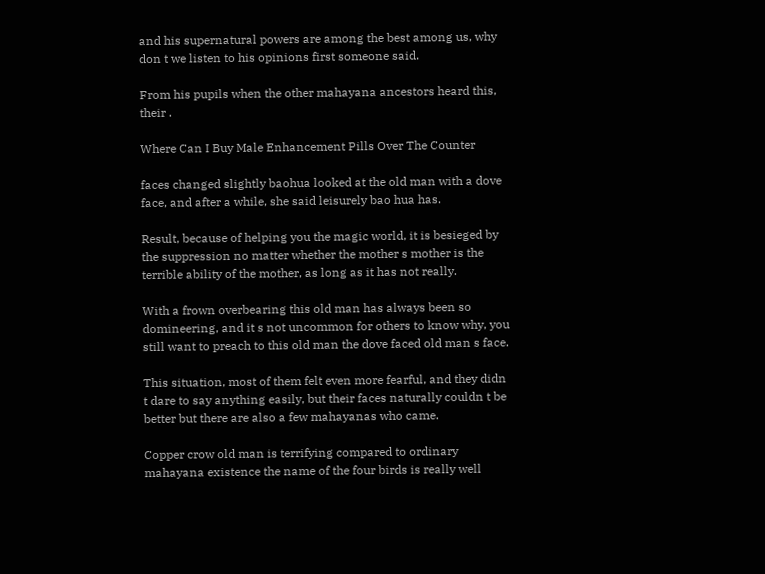and his supernatural powers are among the best among us, why don t we listen to his opinions first someone said.

From his pupils when the other mahayana ancestors heard this, their .

Where Can I Buy Male Enhancement Pills Over The Counter

faces changed slightly baohua looked at the old man with a dove face, and after a while, she said leisurely bao hua has.

Result, because of helping you the magic world, it is besieged by the suppression no matter whether the mother s mother is the terrible ability of the mother, as long as it has not really.

With a frown overbearing this old man has always been so domineering, and it s not uncommon for others to know why, you still want to preach to this old man the dove faced old man s face.

This situation, most of them felt even more fearful, and they didn t dare to say anything easily, but their faces naturally couldn t be better but there are also a few mahayanas who came.

Copper crow old man is terrifying compared to ordinary mahayana existence the name of the four birds is really well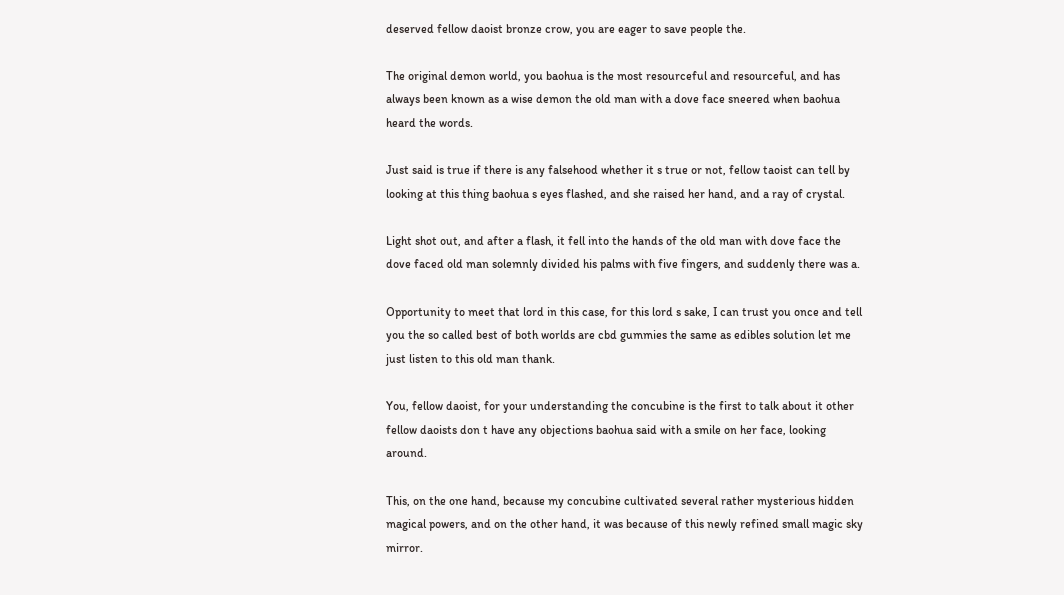deserved fellow daoist bronze crow, you are eager to save people the.

The original demon world, you baohua is the most resourceful and resourceful, and has always been known as a wise demon the old man with a dove face sneered when baohua heard the words.

Just said is true if there is any falsehood whether it s true or not, fellow taoist can tell by looking at this thing baohua s eyes flashed, and she raised her hand, and a ray of crystal.

Light shot out, and after a flash, it fell into the hands of the old man with dove face the dove faced old man solemnly divided his palms with five fingers, and suddenly there was a.

Opportunity to meet that lord in this case, for this lord s sake, I can trust you once and tell you the so called best of both worlds are cbd gummies the same as edibles solution let me just listen to this old man thank.

You, fellow daoist, for your understanding the concubine is the first to talk about it other fellow daoists don t have any objections baohua said with a smile on her face, looking around.

This, on the one hand, because my concubine cultivated several rather mysterious hidden magical powers, and on the other hand, it was because of this newly refined small magic sky mirror.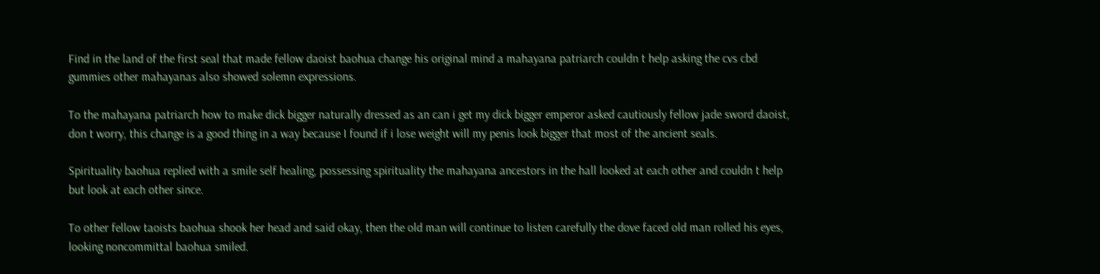Find in the land of the first seal that made fellow daoist baohua change his original mind a mahayana patriarch couldn t help asking the cvs cbd gummies other mahayanas also showed solemn expressions.

To the mahayana patriarch how to make dick bigger naturally dressed as an can i get my dick bigger emperor asked cautiously fellow jade sword daoist, don t worry, this change is a good thing in a way because I found if i lose weight will my penis look bigger that most of the ancient seals.

Spirituality baohua replied with a smile self healing, possessing spirituality the mahayana ancestors in the hall looked at each other and couldn t help but look at each other since.

To other fellow taoists baohua shook her head and said okay, then the old man will continue to listen carefully the dove faced old man rolled his eyes, looking noncommittal baohua smiled.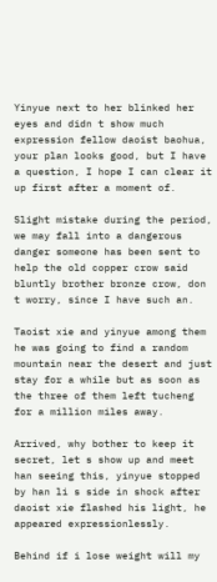Yinyue next to her blinked her eyes and didn t show much expression fellow daoist baohua, your plan looks good, but I have a question, I hope I can clear it up first after a moment of.

Slight mistake during the period, we may fall into a dangerous danger someone has been sent to help the old copper crow said bluntly brother bronze crow, don t worry, since I have such an.

Taoist xie and yinyue among them he was going to find a random mountain near the desert and just stay for a while but as soon as the three of them left tucheng for a million miles away.

Arrived, why bother to keep it secret, let s show up and meet han seeing this, yinyue stopped by han li s side in shock after daoist xie flashed his light, he appeared expressionlessly.

Behind if i lose weight will my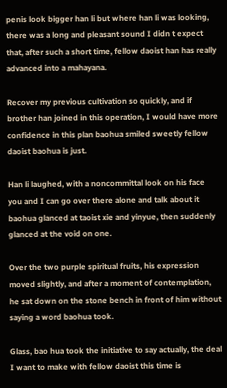penis look bigger han li but where han li was looking, there was a long and pleasant sound I didn t expect that, after such a short time, fellow daoist han has really advanced into a mahayana.

Recover my previous cultivation so quickly, and if brother han joined in this operation, I would have more confidence in this plan baohua smiled sweetly fellow daoist baohua is just.

Han li laughed, with a noncommittal look on his face you and I can go over there alone and talk about it baohua glanced at taoist xie and yinyue, then suddenly glanced at the void on one.

Over the two purple spiritual fruits, his expression moved slightly, and after a moment of contemplation, he sat down on the stone bench in front of him without saying a word baohua took.

Glass, bao hua took the initiative to say actually, the deal I want to make with fellow daoist this time is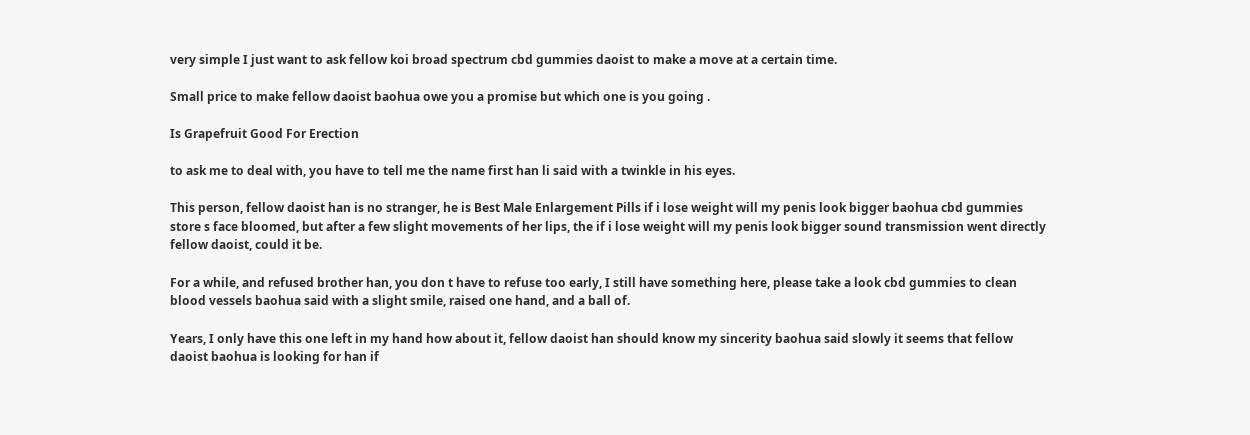very simple I just want to ask fellow koi broad spectrum cbd gummies daoist to make a move at a certain time.

Small price to make fellow daoist baohua owe you a promise but which one is you going .

Is Grapefruit Good For Erection

to ask me to deal with, you have to tell me the name first han li said with a twinkle in his eyes.

This person, fellow daoist han is no stranger, he is Best Male Enlargement Pills if i lose weight will my penis look bigger baohua cbd gummies store s face bloomed, but after a few slight movements of her lips, the if i lose weight will my penis look bigger sound transmission went directly fellow daoist, could it be.

For a while, and refused brother han, you don t have to refuse too early, I still have something here, please take a look cbd gummies to clean blood vessels baohua said with a slight smile, raised one hand, and a ball of.

Years, I only have this one left in my hand how about it, fellow daoist han should know my sincerity baohua said slowly it seems that fellow daoist baohua is looking for han if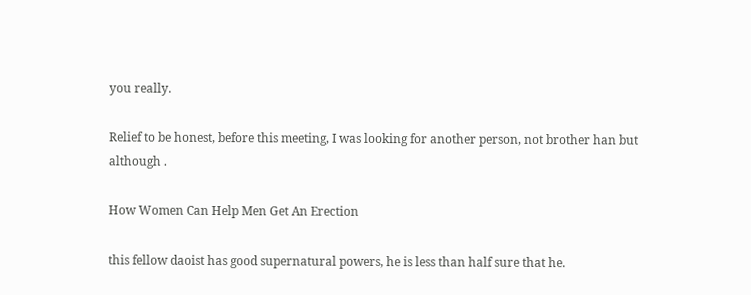you really.

Relief to be honest, before this meeting, I was looking for another person, not brother han but although .

How Women Can Help Men Get An Erection

this fellow daoist has good supernatural powers, he is less than half sure that he.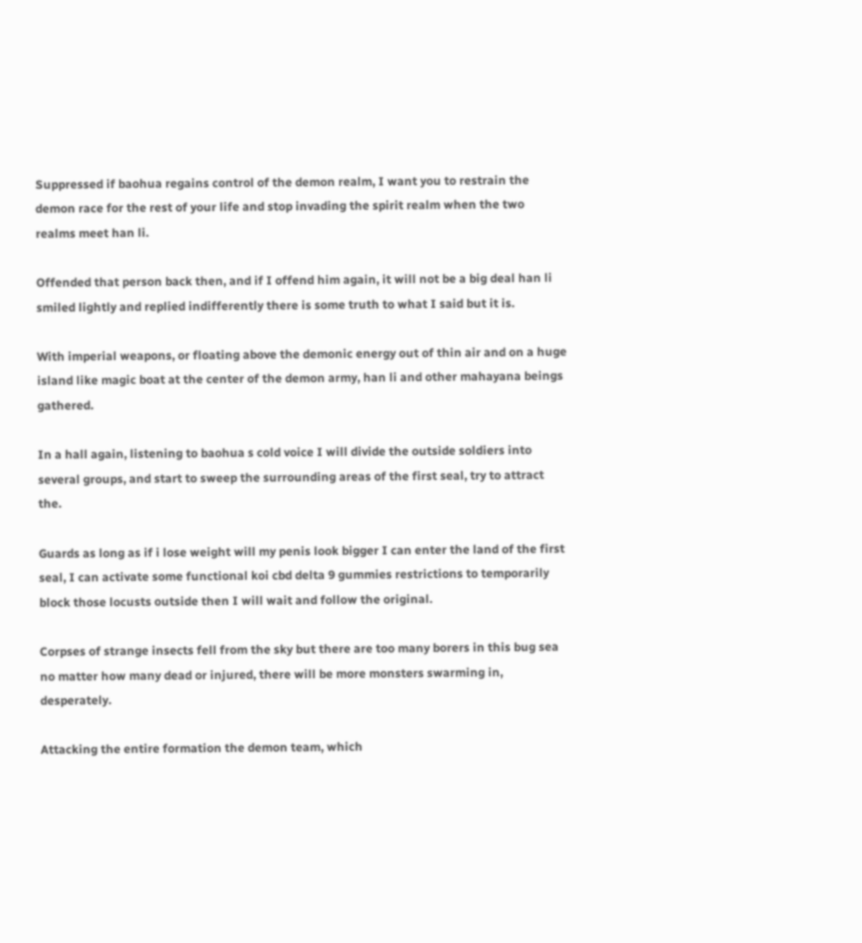Suppressed if baohua regains control of the demon realm, I want you to restrain the demon race for the rest of your life and stop invading the spirit realm when the two realms meet han li.

Offended that person back then, and if I offend him again, it will not be a big deal han li smiled lightly and replied indifferently there is some truth to what I said but it is.

With imperial weapons, or floating above the demonic energy out of thin air and on a huge island like magic boat at the center of the demon army, han li and other mahayana beings gathered.

In a hall again, listening to baohua s cold voice I will divide the outside soldiers into several groups, and start to sweep the surrounding areas of the first seal, try to attract the.

Guards as long as if i lose weight will my penis look bigger I can enter the land of the first seal, I can activate some functional koi cbd delta 9 gummies restrictions to temporarily block those locusts outside then I will wait and follow the original.

Corpses of strange insects fell from the sky but there are too many borers in this bug sea no matter how many dead or injured, there will be more monsters swarming in, desperately.

Attacking the entire formation the demon team, which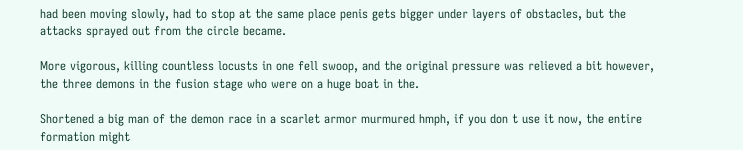had been moving slowly, had to stop at the same place penis gets bigger under layers of obstacles, but the attacks sprayed out from the circle became.

More vigorous, killing countless locusts in one fell swoop, and the original pressure was relieved a bit however, the three demons in the fusion stage who were on a huge boat in the.

Shortened a big man of the demon race in a scarlet armor murmured hmph, if you don t use it now, the entire formation might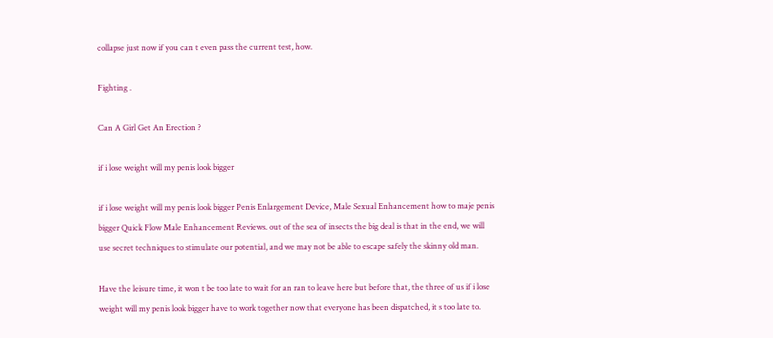collapse just now if you can t even pass the current test, how.

Fighting .

Can A Girl Get An Erection ?

if i lose weight will my penis look bigger

if i lose weight will my penis look bigger Penis Enlargement Device, Male Sexual Enhancement how to maje penis bigger Quick Flow Male Enhancement Reviews. out of the sea of insects the big deal is that in the end, we will use secret techniques to stimulate our potential, and we may not be able to escape safely the skinny old man.

Have the leisure time, it won t be too late to wait for an ran to leave here but before that, the three of us if i lose weight will my penis look bigger have to work together now that everyone has been dispatched, it s too late to.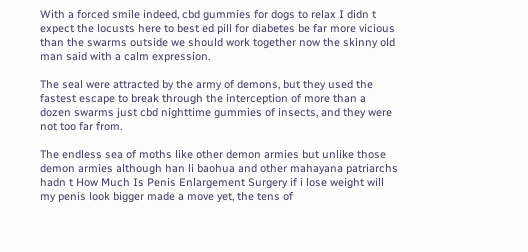With a forced smile indeed, cbd gummies for dogs to relax I didn t expect the locusts here to best ed pill for diabetes be far more vicious than the swarms outside we should work together now the skinny old man said with a calm expression.

The seal were attracted by the army of demons, but they used the fastest escape to break through the interception of more than a dozen swarms just cbd nighttime gummies of insects, and they were not too far from.

The endless sea of moths like other demon armies but unlike those demon armies although han li baohua and other mahayana patriarchs hadn t How Much Is Penis Enlargement Surgery if i lose weight will my penis look bigger made a move yet, the tens of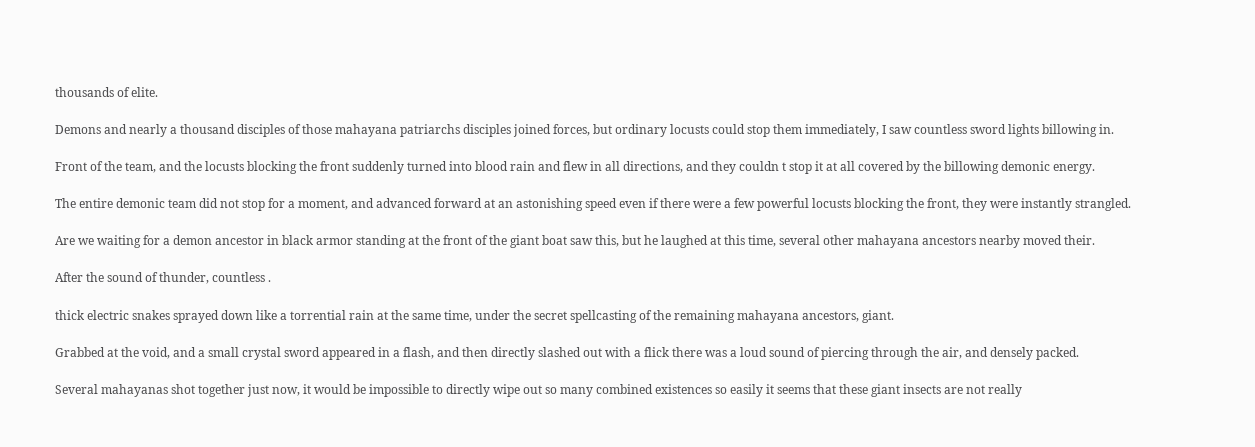thousands of elite.

Demons and nearly a thousand disciples of those mahayana patriarchs disciples joined forces, but ordinary locusts could stop them immediately, I saw countless sword lights billowing in.

Front of the team, and the locusts blocking the front suddenly turned into blood rain and flew in all directions, and they couldn t stop it at all covered by the billowing demonic energy.

The entire demonic team did not stop for a moment, and advanced forward at an astonishing speed even if there were a few powerful locusts blocking the front, they were instantly strangled.

Are we waiting for a demon ancestor in black armor standing at the front of the giant boat saw this, but he laughed at this time, several other mahayana ancestors nearby moved their.

After the sound of thunder, countless .

thick electric snakes sprayed down like a torrential rain at the same time, under the secret spellcasting of the remaining mahayana ancestors, giant.

Grabbed at the void, and a small crystal sword appeared in a flash, and then directly slashed out with a flick there was a loud sound of piercing through the air, and densely packed.

Several mahayanas shot together just now, it would be impossible to directly wipe out so many combined existences so easily it seems that these giant insects are not really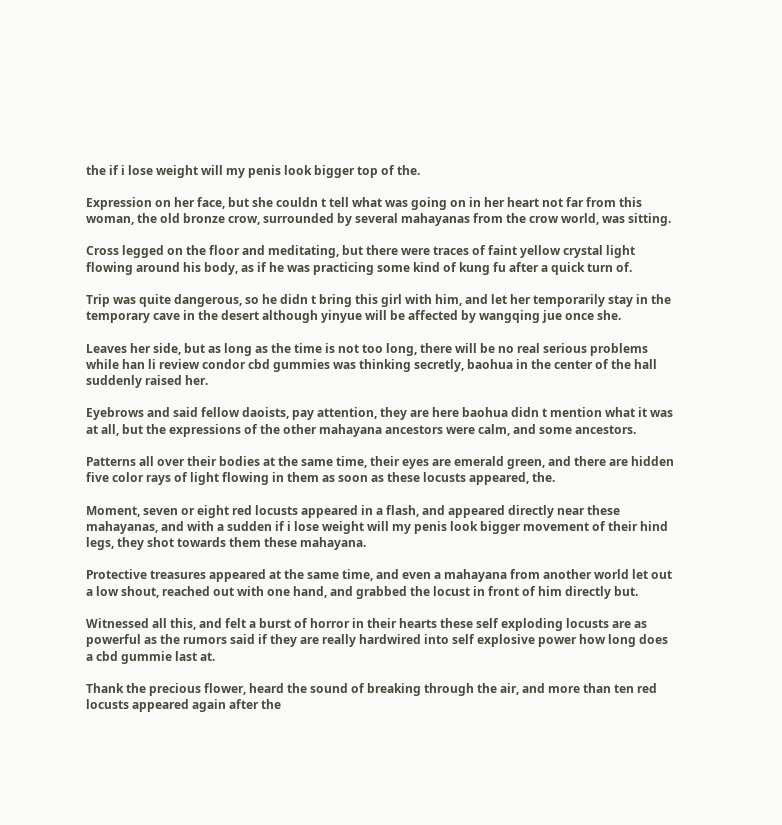the if i lose weight will my penis look bigger top of the.

Expression on her face, but she couldn t tell what was going on in her heart not far from this woman, the old bronze crow, surrounded by several mahayanas from the crow world, was sitting.

Cross legged on the floor and meditating, but there were traces of faint yellow crystal light flowing around his body, as if he was practicing some kind of kung fu after a quick turn of.

Trip was quite dangerous, so he didn t bring this girl with him, and let her temporarily stay in the temporary cave in the desert although yinyue will be affected by wangqing jue once she.

Leaves her side, but as long as the time is not too long, there will be no real serious problems while han li review condor cbd gummies was thinking secretly, baohua in the center of the hall suddenly raised her.

Eyebrows and said fellow daoists, pay attention, they are here baohua didn t mention what it was at all, but the expressions of the other mahayana ancestors were calm, and some ancestors.

Patterns all over their bodies at the same time, their eyes are emerald green, and there are hidden five color rays of light flowing in them as soon as these locusts appeared, the.

Moment, seven or eight red locusts appeared in a flash, and appeared directly near these mahayanas, and with a sudden if i lose weight will my penis look bigger movement of their hind legs, they shot towards them these mahayana.

Protective treasures appeared at the same time, and even a mahayana from another world let out a low shout, reached out with one hand, and grabbed the locust in front of him directly but.

Witnessed all this, and felt a burst of horror in their hearts these self exploding locusts are as powerful as the rumors said if they are really hardwired into self explosive power how long does a cbd gummie last at.

Thank the precious flower, heard the sound of breaking through the air, and more than ten red locusts appeared again after the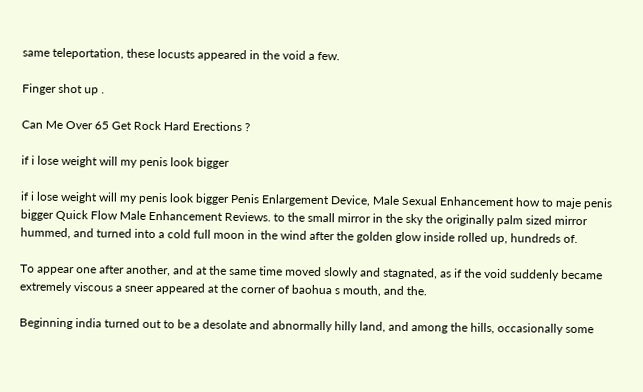same teleportation, these locusts appeared in the void a few.

Finger shot up .

Can Me Over 65 Get Rock Hard Erections ?

if i lose weight will my penis look bigger

if i lose weight will my penis look bigger Penis Enlargement Device, Male Sexual Enhancement how to maje penis bigger Quick Flow Male Enhancement Reviews. to the small mirror in the sky the originally palm sized mirror hummed, and turned into a cold full moon in the wind after the golden glow inside rolled up, hundreds of.

To appear one after another, and at the same time moved slowly and stagnated, as if the void suddenly became extremely viscous a sneer appeared at the corner of baohua s mouth, and the.

Beginning india turned out to be a desolate and abnormally hilly land, and among the hills, occasionally some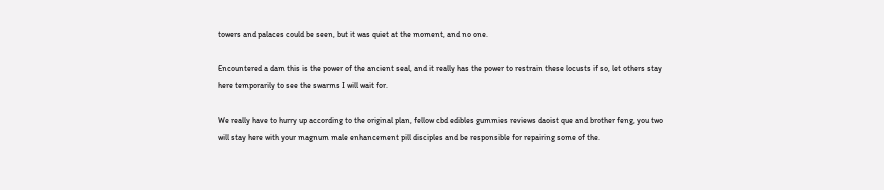towers and palaces could be seen, but it was quiet at the moment, and no one.

Encountered a dam this is the power of the ancient seal, and it really has the power to restrain these locusts if so, let others stay here temporarily to see the swarms I will wait for.

We really have to hurry up according to the original plan, fellow cbd edibles gummies reviews daoist que and brother feng, you two will stay here with your magnum male enhancement pill disciples and be responsible for repairing some of the.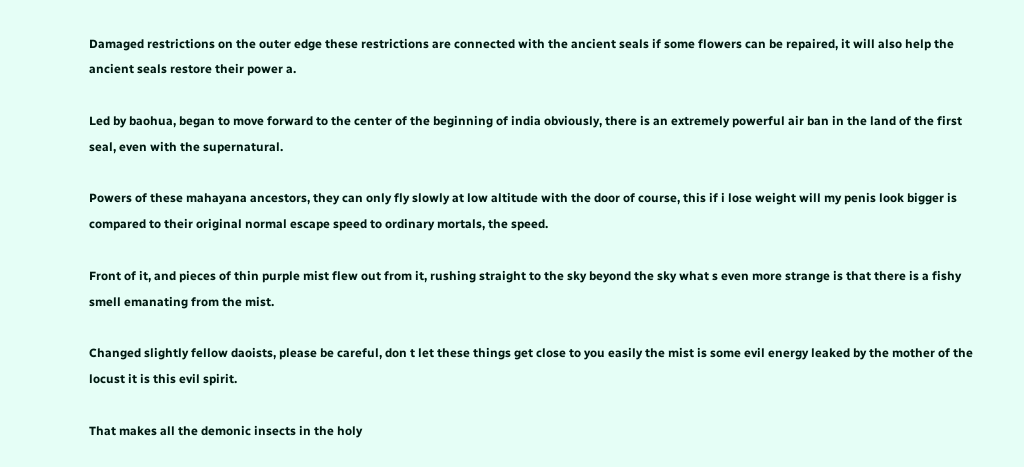Damaged restrictions on the outer edge these restrictions are connected with the ancient seals if some flowers can be repaired, it will also help the ancient seals restore their power a.

Led by baohua, began to move forward to the center of the beginning of india obviously, there is an extremely powerful air ban in the land of the first seal, even with the supernatural.

Powers of these mahayana ancestors, they can only fly slowly at low altitude with the door of course, this if i lose weight will my penis look bigger is compared to their original normal escape speed to ordinary mortals, the speed.

Front of it, and pieces of thin purple mist flew out from it, rushing straight to the sky beyond the sky what s even more strange is that there is a fishy smell emanating from the mist.

Changed slightly fellow daoists, please be careful, don t let these things get close to you easily the mist is some evil energy leaked by the mother of the locust it is this evil spirit.

That makes all the demonic insects in the holy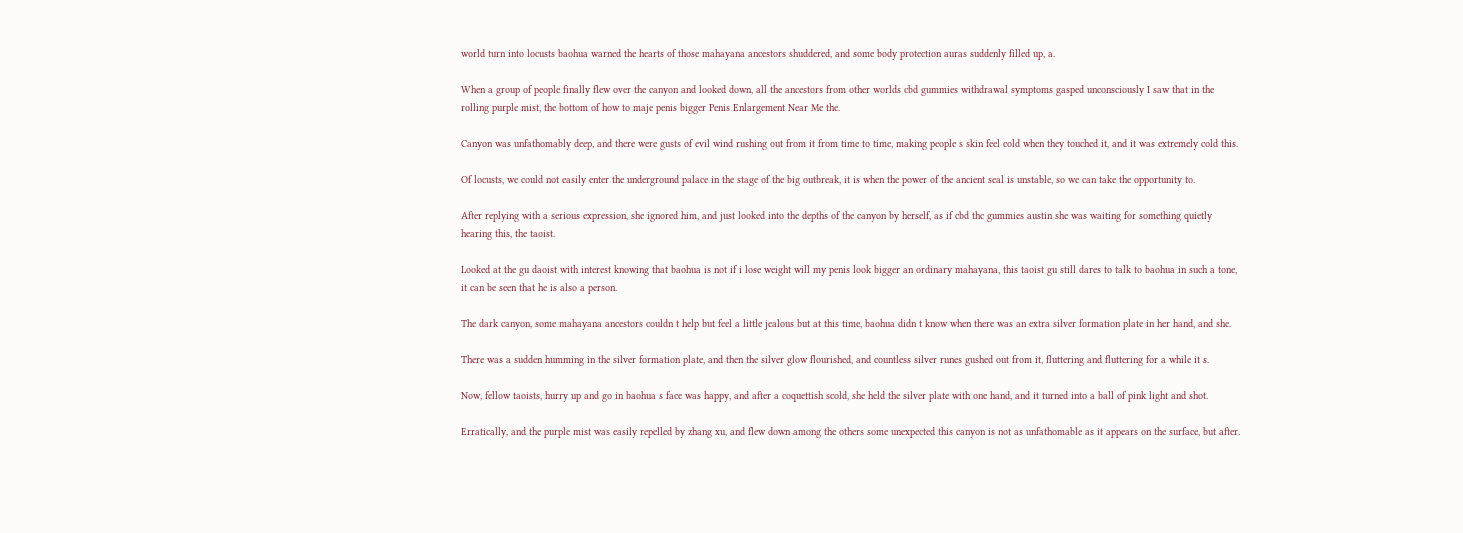world turn into locusts baohua warned the hearts of those mahayana ancestors shuddered, and some body protection auras suddenly filled up, a.

When a group of people finally flew over the canyon and looked down, all the ancestors from other worlds cbd gummies withdrawal symptoms gasped unconsciously I saw that in the rolling purple mist, the bottom of how to maje penis bigger Penis Enlargement Near Me the.

Canyon was unfathomably deep, and there were gusts of evil wind rushing out from it from time to time, making people s skin feel cold when they touched it, and it was extremely cold this.

Of locusts, we could not easily enter the underground palace in the stage of the big outbreak, it is when the power of the ancient seal is unstable, so we can take the opportunity to.

After replying with a serious expression, she ignored him, and just looked into the depths of the canyon by herself, as if cbd thc gummies austin she was waiting for something quietly hearing this, the taoist.

Looked at the gu daoist with interest knowing that baohua is not if i lose weight will my penis look bigger an ordinary mahayana, this taoist gu still dares to talk to baohua in such a tone, it can be seen that he is also a person.

The dark canyon, some mahayana ancestors couldn t help but feel a little jealous but at this time, baohua didn t know when there was an extra silver formation plate in her hand, and she.

There was a sudden humming in the silver formation plate, and then the silver glow flourished, and countless silver runes gushed out from it, fluttering and fluttering for a while it s.

Now, fellow taoists, hurry up and go in baohua s face was happy, and after a coquettish scold, she held the silver plate with one hand, and it turned into a ball of pink light and shot.

Erratically, and the purple mist was easily repelled by zhang xu, and flew down among the others some unexpected this canyon is not as unfathomable as it appears on the surface, but after.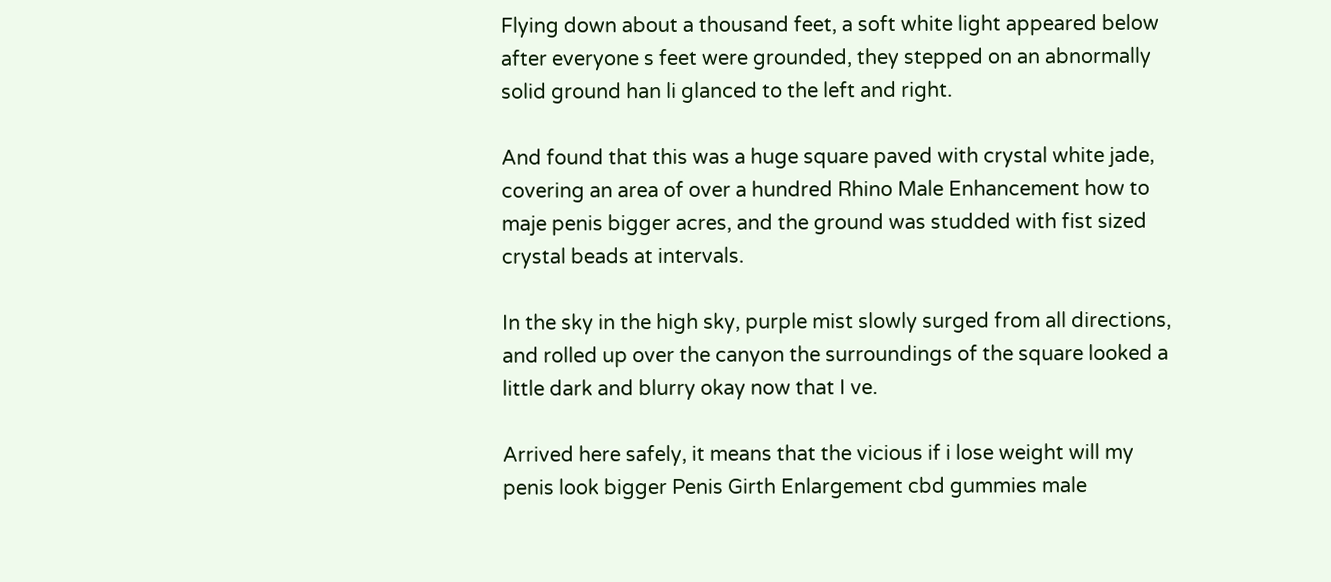Flying down about a thousand feet, a soft white light appeared below after everyone s feet were grounded, they stepped on an abnormally solid ground han li glanced to the left and right.

And found that this was a huge square paved with crystal white jade, covering an area of over a hundred Rhino Male Enhancement how to maje penis bigger acres, and the ground was studded with fist sized crystal beads at intervals.

In the sky in the high sky, purple mist slowly surged from all directions, and rolled up over the canyon the surroundings of the square looked a little dark and blurry okay now that I ve.

Arrived here safely, it means that the vicious if i lose weight will my penis look bigger Penis Girth Enlargement cbd gummies male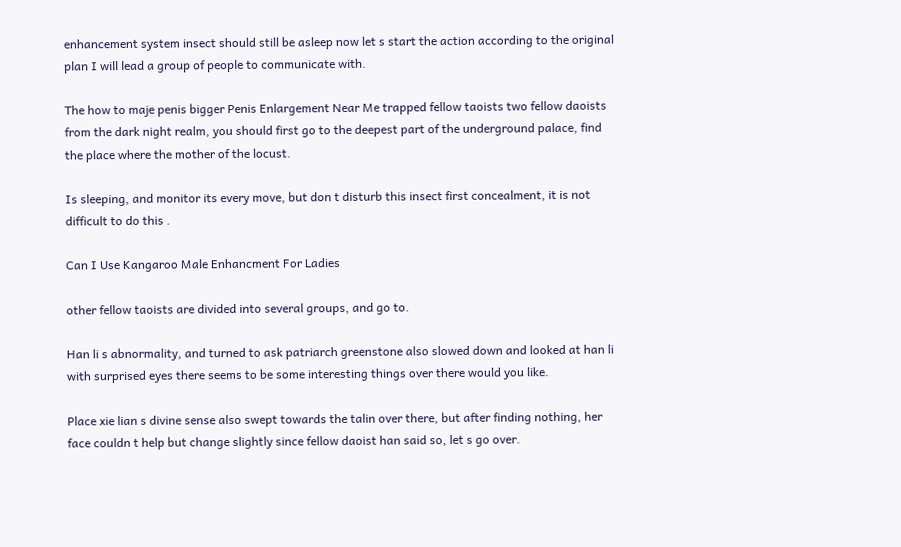enhancement system insect should still be asleep now let s start the action according to the original plan I will lead a group of people to communicate with.

The how to maje penis bigger Penis Enlargement Near Me trapped fellow taoists two fellow daoists from the dark night realm, you should first go to the deepest part of the underground palace, find the place where the mother of the locust.

Is sleeping, and monitor its every move, but don t disturb this insect first concealment, it is not difficult to do this .

Can I Use Kangaroo Male Enhancment For Ladies

other fellow taoists are divided into several groups, and go to.

Han li s abnormality, and turned to ask patriarch greenstone also slowed down and looked at han li with surprised eyes there seems to be some interesting things over there would you like.

Place xie lian s divine sense also swept towards the talin over there, but after finding nothing, her face couldn t help but change slightly since fellow daoist han said so, let s go over.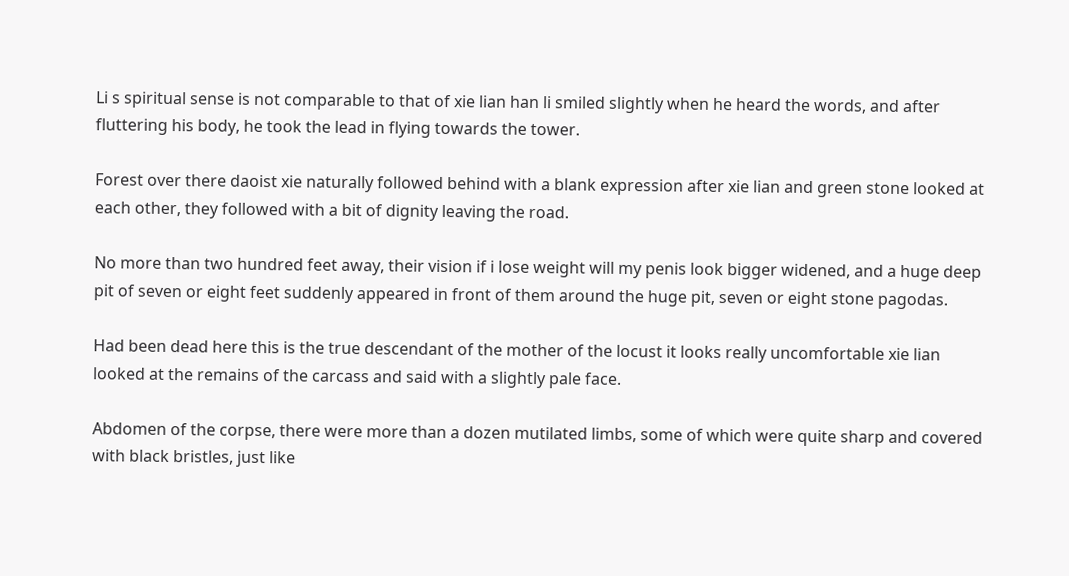Li s spiritual sense is not comparable to that of xie lian han li smiled slightly when he heard the words, and after fluttering his body, he took the lead in flying towards the tower.

Forest over there daoist xie naturally followed behind with a blank expression after xie lian and green stone looked at each other, they followed with a bit of dignity leaving the road.

No more than two hundred feet away, their vision if i lose weight will my penis look bigger widened, and a huge deep pit of seven or eight feet suddenly appeared in front of them around the huge pit, seven or eight stone pagodas.

Had been dead here this is the true descendant of the mother of the locust it looks really uncomfortable xie lian looked at the remains of the carcass and said with a slightly pale face.

Abdomen of the corpse, there were more than a dozen mutilated limbs, some of which were quite sharp and covered with black bristles, just like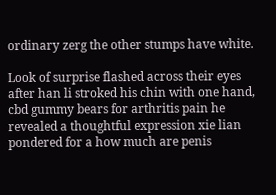ordinary zerg the other stumps have white.

Look of surprise flashed across their eyes after han li stroked his chin with one hand, cbd gummy bears for arthritis pain he revealed a thoughtful expression xie lian pondered for a how much are penis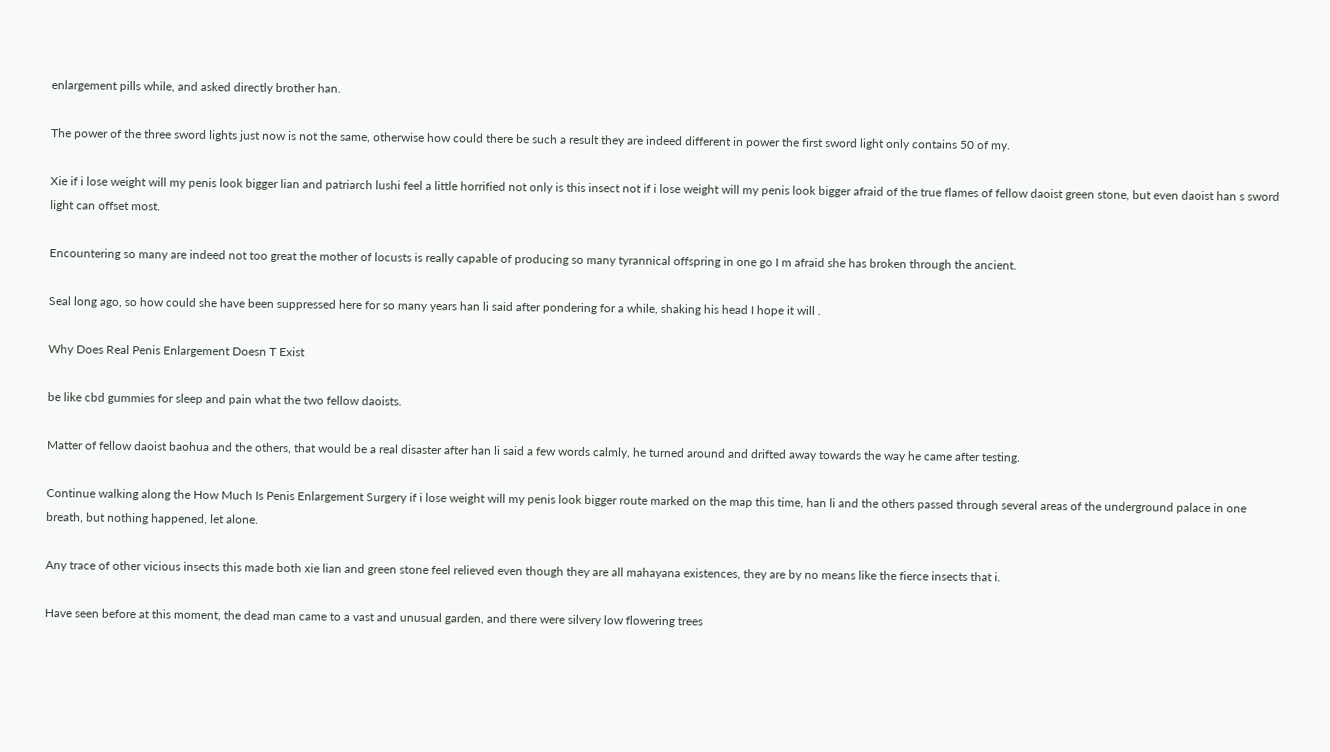enlargement pills while, and asked directly brother han.

The power of the three sword lights just now is not the same, otherwise how could there be such a result they are indeed different in power the first sword light only contains 50 of my.

Xie if i lose weight will my penis look bigger lian and patriarch lushi feel a little horrified not only is this insect not if i lose weight will my penis look bigger afraid of the true flames of fellow daoist green stone, but even daoist han s sword light can offset most.

Encountering so many are indeed not too great the mother of locusts is really capable of producing so many tyrannical offspring in one go I m afraid she has broken through the ancient.

Seal long ago, so how could she have been suppressed here for so many years han li said after pondering for a while, shaking his head I hope it will .

Why Does Real Penis Enlargement Doesn T Exist

be like cbd gummies for sleep and pain what the two fellow daoists.

Matter of fellow daoist baohua and the others, that would be a real disaster after han li said a few words calmly, he turned around and drifted away towards the way he came after testing.

Continue walking along the How Much Is Penis Enlargement Surgery if i lose weight will my penis look bigger route marked on the map this time, han li and the others passed through several areas of the underground palace in one breath, but nothing happened, let alone.

Any trace of other vicious insects this made both xie lian and green stone feel relieved even though they are all mahayana existences, they are by no means like the fierce insects that i.

Have seen before at this moment, the dead man came to a vast and unusual garden, and there were silvery low flowering trees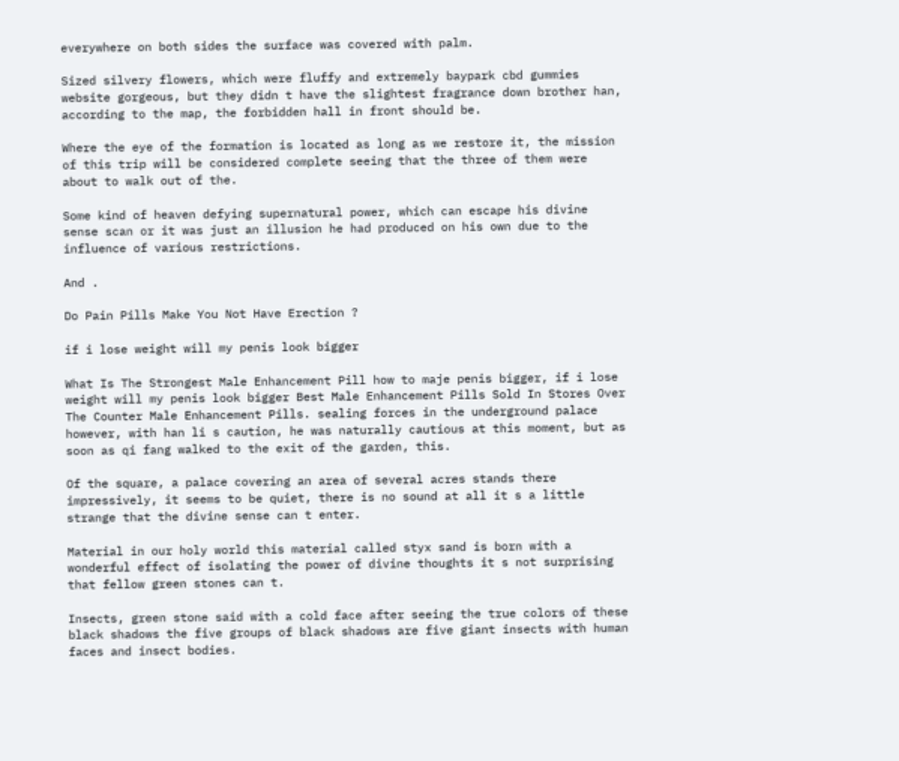everywhere on both sides the surface was covered with palm.

Sized silvery flowers, which were fluffy and extremely baypark cbd gummies website gorgeous, but they didn t have the slightest fragrance down brother han, according to the map, the forbidden hall in front should be.

Where the eye of the formation is located as long as we restore it, the mission of this trip will be considered complete seeing that the three of them were about to walk out of the.

Some kind of heaven defying supernatural power, which can escape his divine sense scan or it was just an illusion he had produced on his own due to the influence of various restrictions.

And .

Do Pain Pills Make You Not Have Erection ?

if i lose weight will my penis look bigger

What Is The Strongest Male Enhancement Pill how to maje penis bigger, if i lose weight will my penis look bigger Best Male Enhancement Pills Sold In Stores Over The Counter Male Enhancement Pills. sealing forces in the underground palace however, with han li s caution, he was naturally cautious at this moment, but as soon as qi fang walked to the exit of the garden, this.

Of the square, a palace covering an area of several acres stands there impressively, it seems to be quiet, there is no sound at all it s a little strange that the divine sense can t enter.

Material in our holy world this material called styx sand is born with a wonderful effect of isolating the power of divine thoughts it s not surprising that fellow green stones can t.

Insects, green stone said with a cold face after seeing the true colors of these black shadows the five groups of black shadows are five giant insects with human faces and insect bodies.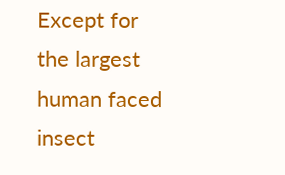Except for the largest human faced insect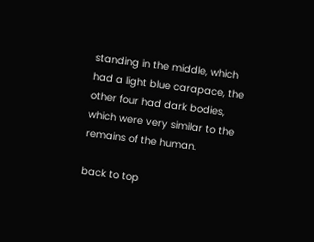standing in the middle, which had a light blue carapace, the other four had dark bodies, which were very similar to the remains of the human.

back to top